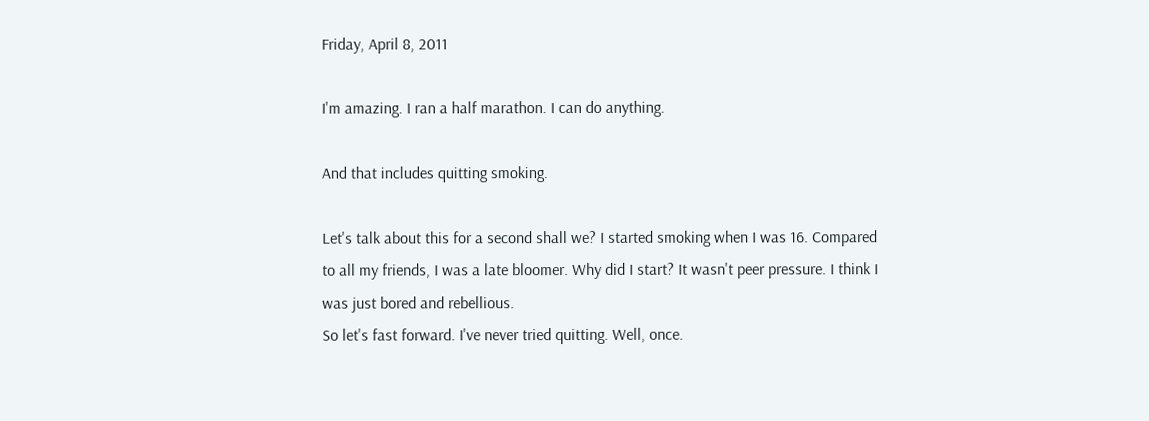Friday, April 8, 2011

I'm amazing. I ran a half marathon. I can do anything.

And that includes quitting smoking.

Let's talk about this for a second shall we? I started smoking when I was 16. Compared to all my friends, I was a late bloomer. Why did I start? It wasn't peer pressure. I think I was just bored and rebellious.
So let's fast forward. I've never tried quitting. Well, once.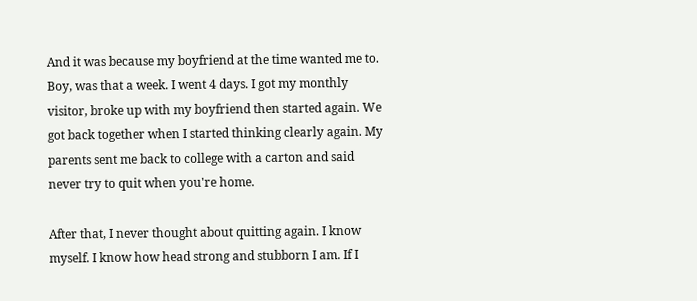And it was because my boyfriend at the time wanted me to. Boy, was that a week. I went 4 days. I got my monthly visitor, broke up with my boyfriend then started again. We got back together when I started thinking clearly again. My parents sent me back to college with a carton and said never try to quit when you're home.

After that, I never thought about quitting again. I know myself. I know how head strong and stubborn I am. If I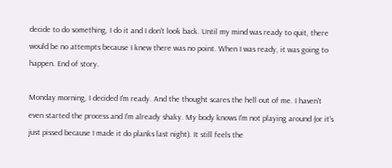decide to do something, I do it and I don't look back. Until my mind was ready to quit, there would be no attempts because I knew there was no point. When I was ready, it was going to happen. End of story.

Monday morning, I decided I'm ready. And the thought scares the hell out of me. I haven't even started the process and I'm already shaky. My body knows I'm not playing around (or it's just pissed because I made it do planks last night). It still feels the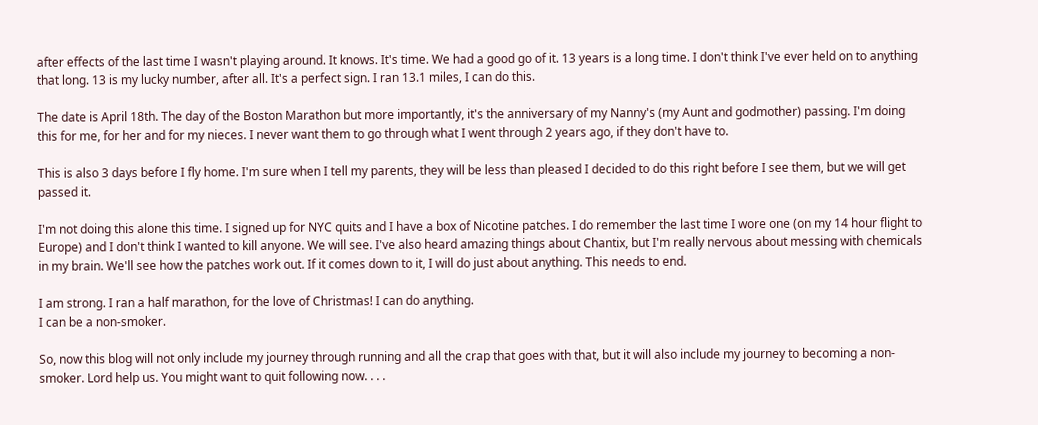after effects of the last time I wasn't playing around. It knows. It's time. We had a good go of it. 13 years is a long time. I don't think I've ever held on to anything that long. 13 is my lucky number, after all. It's a perfect sign. I ran 13.1 miles, I can do this.

The date is April 18th. The day of the Boston Marathon but more importantly, it's the anniversary of my Nanny's (my Aunt and godmother) passing. I'm doing this for me, for her and for my nieces. I never want them to go through what I went through 2 years ago, if they don't have to.

This is also 3 days before I fly home. I'm sure when I tell my parents, they will be less than pleased I decided to do this right before I see them, but we will get passed it.

I'm not doing this alone this time. I signed up for NYC quits and I have a box of Nicotine patches. I do remember the last time I wore one (on my 14 hour flight to Europe) and I don't think I wanted to kill anyone. We will see. I've also heard amazing things about Chantix, but I'm really nervous about messing with chemicals in my brain. We'll see how the patches work out. If it comes down to it, I will do just about anything. This needs to end.

I am strong. I ran a half marathon, for the love of Christmas! I can do anything.
I can be a non-smoker.

So, now this blog will not only include my journey through running and all the crap that goes with that, but it will also include my journey to becoming a non-smoker. Lord help us. You might want to quit following now. . . .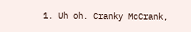1. Uh oh. Cranky McCrank,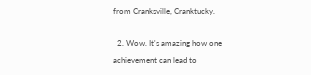from Cranksville, Cranktucky.

  2. Wow. It's amazing how one achievement can lead to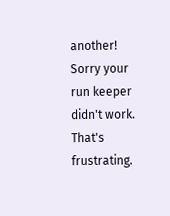another! Sorry your run keeper didn't work. That's frustrating.